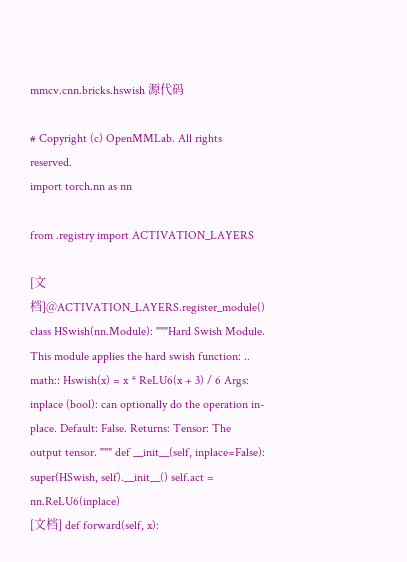mmcv.cnn.bricks.hswish 源代码

# Copyright (c) OpenMMLab. All rights reserved.
import torch.nn as nn

from .registry import ACTIVATION_LAYERS

[文档]@ACTIVATION_LAYERS.register_module() class HSwish(nn.Module): """Hard Swish Module. This module applies the hard swish function: .. math:: Hswish(x) = x * ReLU6(x + 3) / 6 Args: inplace (bool): can optionally do the operation in-place. Default: False. Returns: Tensor: The output tensor. """ def __init__(self, inplace=False): super(HSwish, self).__init__() self.act = nn.ReLU6(inplace)
[文档] def forward(self, x):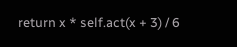return x * self.act(x + 3) / 6